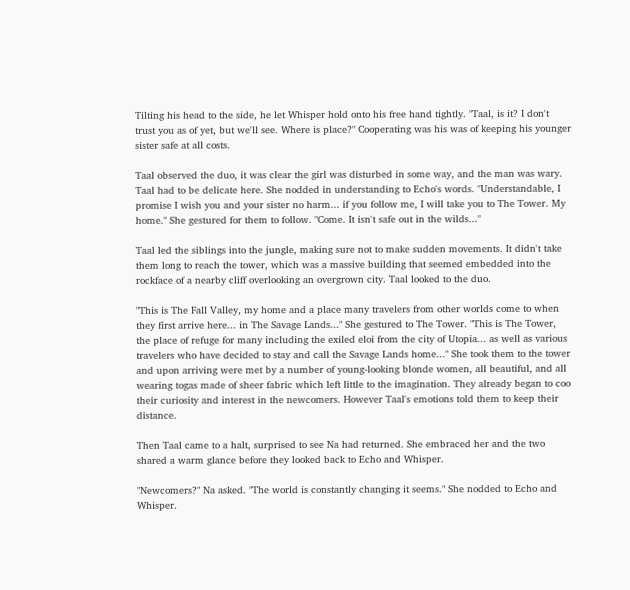Tilting his head to the side, he let Whisper hold onto his free hand tightly. "Taal, is it? I don't trust you as of yet, but we'll see. Where is place?" Cooperating was his was of keeping his younger sister safe at all costs.

Taal observed the duo, it was clear the girl was disturbed in some way, and the man was wary. Taal had to be delicate here. She nodded in understanding to Echo's words. "Understandable, I promise I wish you and your sister no harm... if you follow me, I will take you to The Tower. My home." She gestured for them to follow. "Come. It isn't safe out in the wilds..."

Taal led the siblings into the jungle, making sure not to make sudden movements. It didn't take them long to reach the tower, which was a massive building that seemed embedded into the rockface of a nearby cliff overlooking an overgrown city. Taal looked to the duo.

"This is The Fall Valley, my home and a place many travelers from other worlds come to when they first arrive here... in The Savage Lands..." She gestured to The Tower. "This is The Tower, the place of refuge for many including the exiled eloi from the city of Utopia... as well as various travelers who have decided to stay and call the Savage Lands home..." She took them to the tower and upon arriving were met by a number of young-looking blonde women, all beautiful, and all wearing togas made of sheer fabric which left little to the imagination. They already began to coo their curiosity and interest in the newcomers. However Taal's emotions told them to keep their distance.

Then Taal came to a halt, surprised to see Na had returned. She embraced her and the two shared a warm glance before they looked back to Echo and Whisper.

"Newcomers?" Na asked. "The world is constantly changing it seems." She nodded to Echo and Whisper.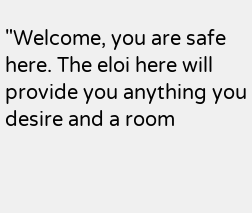"Welcome, you are safe here. The eloi here will provide you anything you desire and a room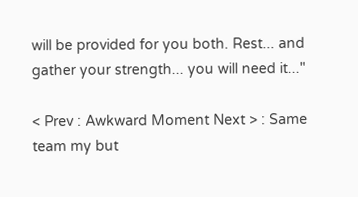will be provided for you both. Rest... and gather your strength... you will need it..."

< Prev : Awkward Moment Next > : Same team my but